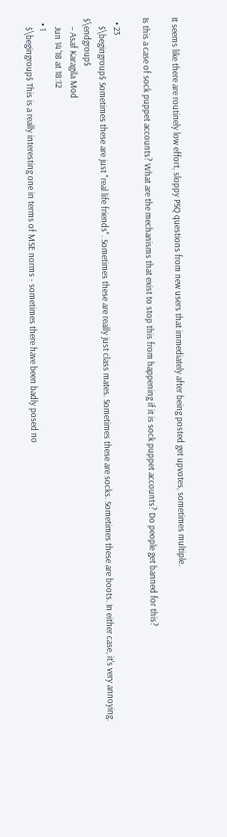It seems like there are routinely low effort, sloppy PSQ questions from new users that immediately after being posted get upvotes, sometimes multiple.

Is this a case of sock puppet accounts? What are the mechanisms that exist to stop this from happening if it is sock puppet accounts? Do people get banned for this?

  • 23
    $\begingroup$ Sometimes these are just "real life friends". Sometimes these are really just class mates. Sometimes these are socks. Sometimes these are boots. In either case, it's very annoying. $\endgroup$
    – Asaf Karagila Mod
    Jun 14 '18 at 18:12
  • 1
    $\begingroup$ This is a really interesting one in terms of MSE norms - sometimes there have been badly posed no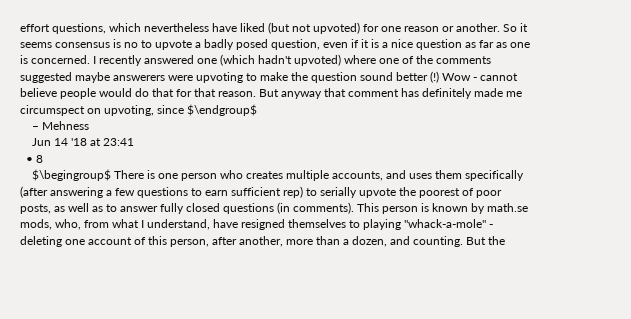effort questions, which nevertheless have liked (but not upvoted) for one reason or another. So it seems consensus is no to upvote a badly posed question, even if it is a nice question as far as one is concerned. I recently answered one (which hadn't upvoted) where one of the comments suggested maybe answerers were upvoting to make the question sound better (!) Wow - cannot believe people would do that for that reason. But anyway that comment has definitely made me circumspect on upvoting, since $\endgroup$
    – Mehness
    Jun 14 '18 at 23:41
  • 8
    $\begingroup$ There is one person who creates multiple accounts, and uses them specifically (after answering a few questions to earn sufficient rep) to serially upvote the poorest of poor posts, as well as to answer fully closed questions (in comments). This person is known by math.se mods, who, from what I understand, have resigned themselves to playing "whack-a-mole" - deleting one account of this person, after another, more than a dozen, and counting. But the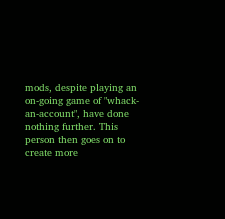mods, despite playing an on-going game of "whack-an-account", have done nothing further. This person then goes on to create more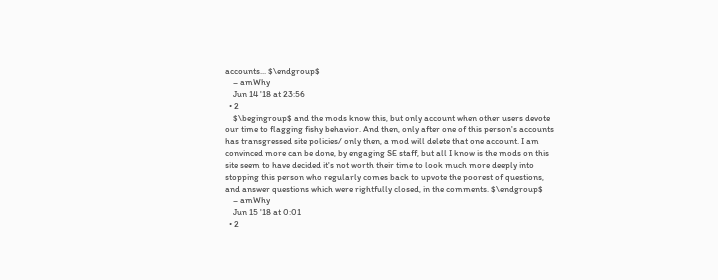accounts... $\endgroup$
    – amWhy
    Jun 14 '18 at 23:56
  • 2
    $\begingroup$ and the mods know this, but only account when other users devote our time to flagging fishy behavior. And then, only after one of this person's accounts has transgressed site policies/ only then, a mod will delete that one account. I am convinced more can be done, by engaging SE staff, but all I know is the mods on this site seem to have decided it's not worth their time to look much more deeply into stopping this person who regularly comes back to upvote the poorest of questions, and answer questions which were rightfully closed, in the comments. $\endgroup$
    – amWhy
    Jun 15 '18 at 0:01
  • 2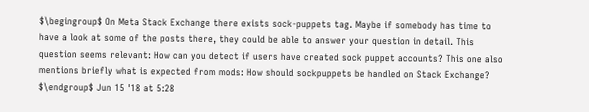$\begingroup$ On Meta Stack Exchange there exists sock-puppets tag. Maybe if somebody has time to have a look at some of the posts there, they could be able to answer your question in detail. This question seems relevant: How can you detect if users have created sock puppet accounts? This one also mentions briefly what is expected from mods: How should sockpuppets be handled on Stack Exchange? $\endgroup$ Jun 15 '18 at 5:28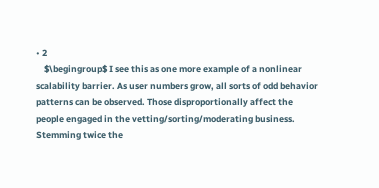• 2
    $\begingroup$ I see this as one more example of a nonlinear scalability barrier. As user numbers grow, all sorts of odd behavior patterns can be observed. Those disproportionally affect the people engaged in the vetting/sorting/moderating business. Stemming twice the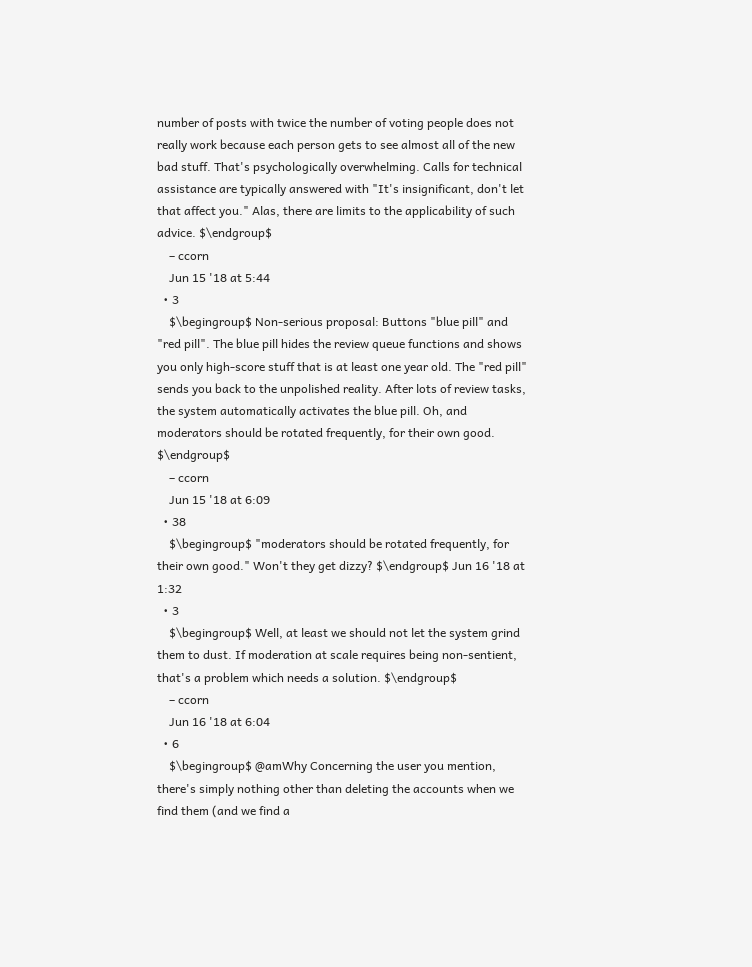number of posts with twice the number of voting people does not really work because each person gets to see almost all of the new bad stuff. That's psychologically overwhelming. Calls for technical assistance are typically answered with "It's insignificant, don't let that affect you." Alas, there are limits to the applicability of such advice. $\endgroup$
    – ccorn
    Jun 15 '18 at 5:44
  • 3
    $\begingroup$ Non-serious proposal: Buttons "blue pill" and "red pill". The blue pill hides the review queue functions and shows you only high-score stuff that is at least one year old. The "red pill" sends you back to the unpolished reality. After lots of review tasks, the system automatically activates the blue pill. Oh, and moderators should be rotated frequently, for their own good. $\endgroup$
    – ccorn
    Jun 15 '18 at 6:09
  • 38
    $\begingroup$ "moderators should be rotated frequently, for their own good." Won't they get dizzy? $\endgroup$ Jun 16 '18 at 1:32
  • 3
    $\begingroup$ Well, at least we should not let the system grind them to dust. If moderation at scale requires being non-sentient, that's a problem which needs a solution. $\endgroup$
    – ccorn
    Jun 16 '18 at 6:04
  • 6
    $\begingroup$ @amWhy Concerning the user you mention, there's simply nothing other than deleting the accounts when we find them (and we find a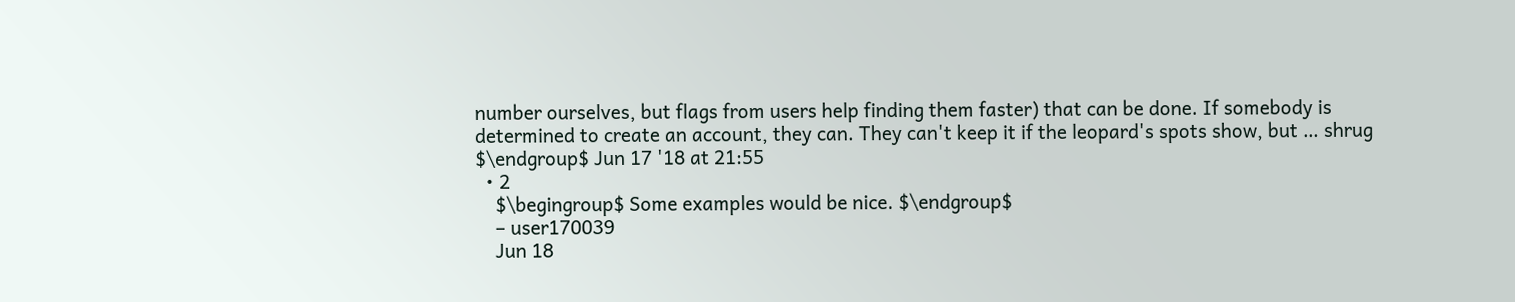number ourselves, but flags from users help finding them faster) that can be done. If somebody is determined to create an account, they can. They can't keep it if the leopard's spots show, but … shrug $\endgroup$ Jun 17 '18 at 21:55
  • 2
    $\begingroup$ Some examples would be nice. $\endgroup$
    – user170039
    Jun 18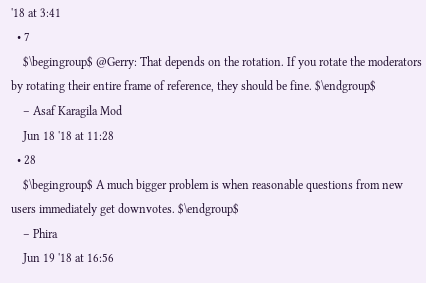'18 at 3:41
  • 7
    $\begingroup$ @Gerry: That depends on the rotation. If you rotate the moderators by rotating their entire frame of reference, they should be fine. $\endgroup$
    – Asaf Karagila Mod
    Jun 18 '18 at 11:28
  • 28
    $\begingroup$ A much bigger problem is when reasonable questions from new users immediately get downvotes. $\endgroup$
    – Phira
    Jun 19 '18 at 16:56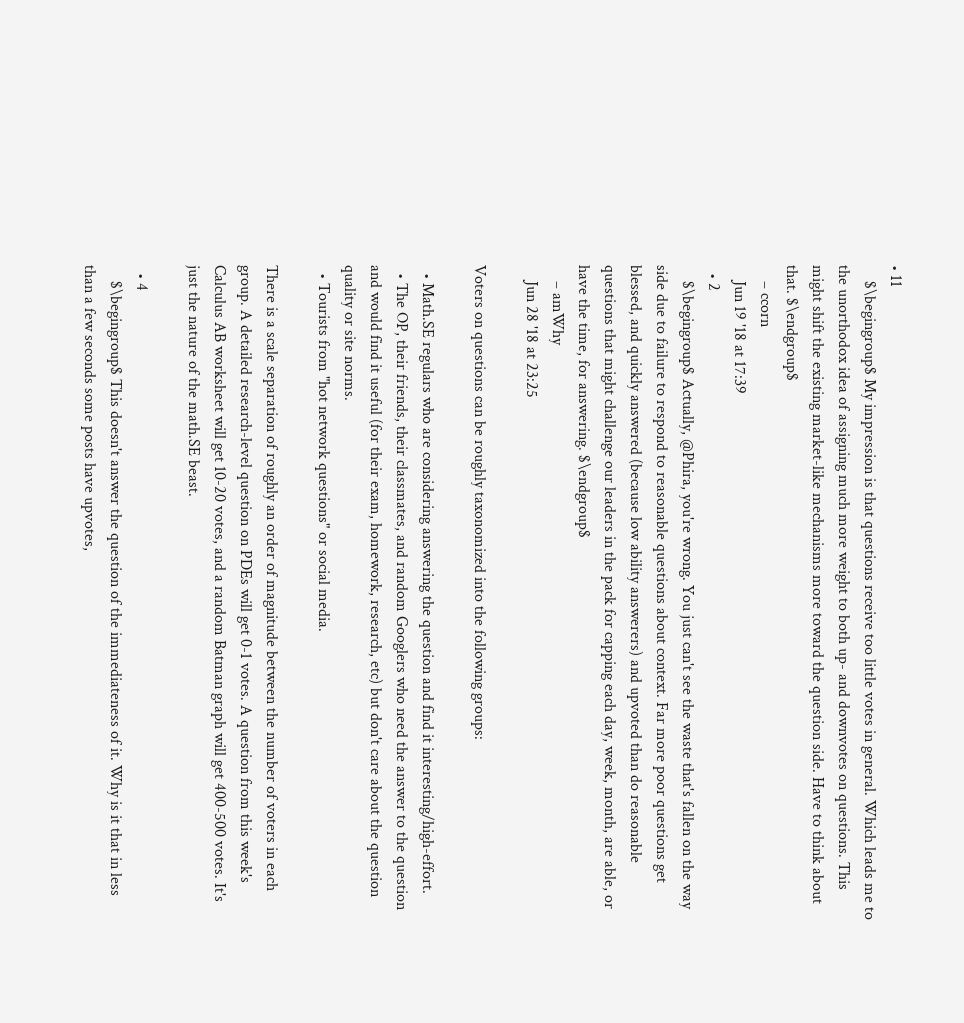• 11
    $\begingroup$ My impression is that questions receive too little votes in general. Which leads me to the unorthodox idea of assigning much more weight to both up- and downvotes on questions. This might shift the existing market-like mechanisms more toward the question side. Have to think about that. $\endgroup$
    – ccorn
    Jun 19 '18 at 17:39
  • 2
    $\begingroup$ Actually, @Phira, you're wrong. You just can't see the waste that's fallen on the way side due to failure to respond to reasonable questions about context. Far more poor questions get blessed, and quickly answered (because low ability answerers) and upvoted than do reasonable questions that might challenge our leaders in the pack for capping each day, week, month, are able, or have the time, for answering. $\endgroup$
    – amWhy
    Jun 28 '18 at 23:25

Voters on questions can be roughly taxonomized into the following groups:

  • Math.SE regulars who are considering answering the question and find it interesting/high-effort.
  • The OP, their friends, their classmates, and random Googlers who need the answer to the question and would find it useful (for their exam, homework, research, etc) but don't care about the question quality or site norms.
  • Tourists from "hot network questions" or social media.

There is a scale separation of roughly an order of magnitude between the number of voters in each group. A detailed research-level question on PDEs will get 0-1 votes. A question from this week's Calculus AB worksheet will get 10-20 votes, and a random Batman graph will get 400-500 votes. It's just the nature of the math.SE beast.

  • 4
    $\begingroup$ This doesn't answer the question of the immediateness of it. Why is it that in less than a few seconds some posts have upvotes,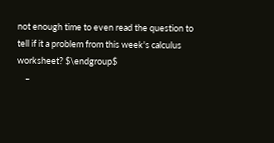not enough time to even read the question to tell if it a problem from this week's calculus worksheet? $\endgroup$
    –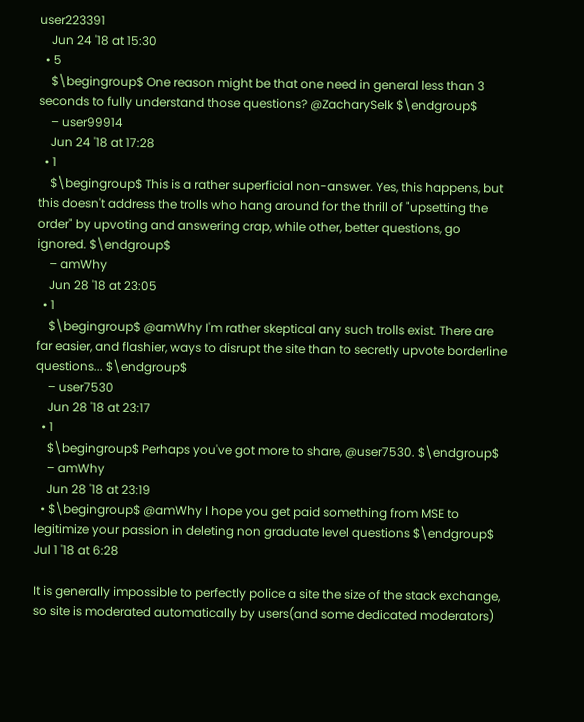user223391
    Jun 24 '18 at 15:30
  • 5
    $\begingroup$ One reason might be that one need in general less than 3 seconds to fully understand those questions? @ZacharySelk $\endgroup$
    – user99914
    Jun 24 '18 at 17:28
  • 1
    $\begingroup$ This is a rather superficial non-answer. Yes, this happens, but this doesn't address the trolls who hang around for the thrill of "upsetting the order" by upvoting and answering crap, while other, better questions, go ignored. $\endgroup$
    – amWhy
    Jun 28 '18 at 23:05
  • 1
    $\begingroup$ @amWhy I'm rather skeptical any such trolls exist. There are far easier, and flashier, ways to disrupt the site than to secretly upvote borderline questions... $\endgroup$
    – user7530
    Jun 28 '18 at 23:17
  • 1
    $\begingroup$ Perhaps you've got more to share, @user7530. $\endgroup$
    – amWhy
    Jun 28 '18 at 23:19
  • $\begingroup$ @amWhy I hope you get paid something from MSE to legitimize your passion in deleting non graduate level questions $\endgroup$ Jul 1 '18 at 6:28

It is generally impossible to perfectly police a site the size of the stack exchange, so site is moderated automatically by users(and some dedicated moderators)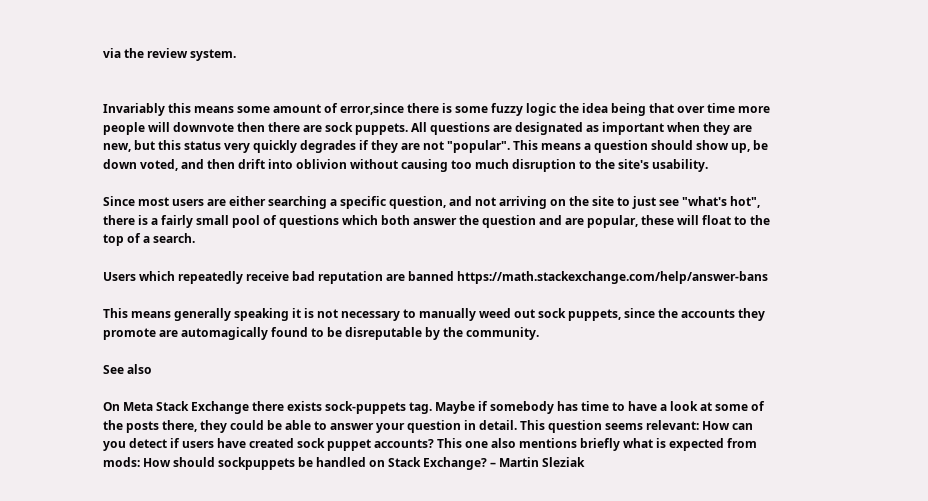via the review system.


Invariably this means some amount of error,since there is some fuzzy logic the idea being that over time more people will downvote then there are sock puppets. All questions are designated as important when they are new, but this status very quickly degrades if they are not "popular". This means a question should show up, be down voted, and then drift into oblivion without causing too much disruption to the site's usability.

Since most users are either searching a specific question, and not arriving on the site to just see "what's hot", there is a fairly small pool of questions which both answer the question and are popular, these will float to the top of a search.

Users which repeatedly receive bad reputation are banned https://math.stackexchange.com/help/answer-bans

This means generally speaking it is not necessary to manually weed out sock puppets, since the accounts they promote are automagically found to be disreputable by the community.

See also

On Meta Stack Exchange there exists sock-puppets tag. Maybe if somebody has time to have a look at some of the posts there, they could be able to answer your question in detail. This question seems relevant: How can you detect if users have created sock puppet accounts? This one also mentions briefly what is expected from mods: How should sockpuppets be handled on Stack Exchange? – Martin Sleziak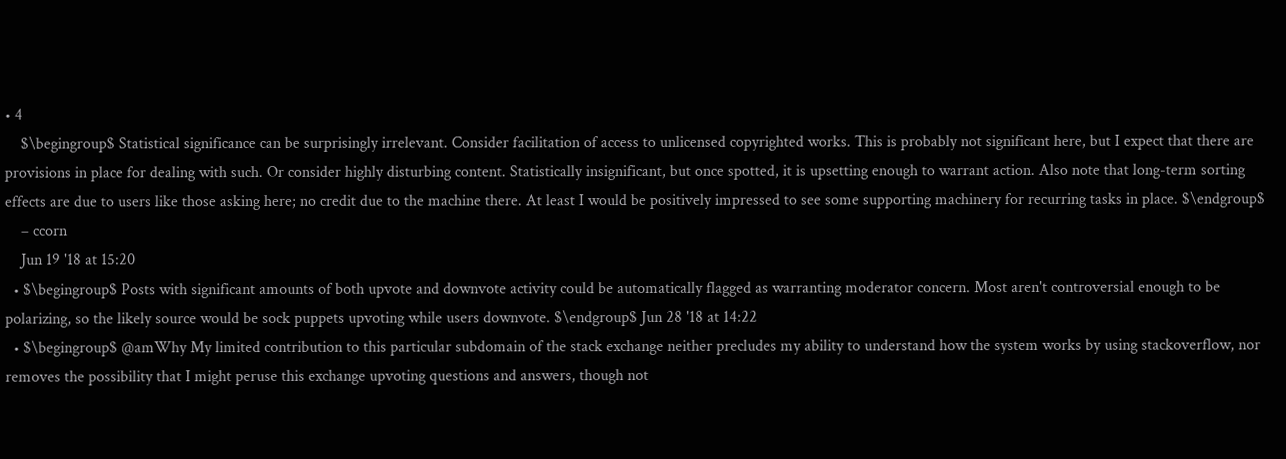• 4
    $\begingroup$ Statistical significance can be surprisingly irrelevant. Consider facilitation of access to unlicensed copyrighted works. This is probably not significant here, but I expect that there are provisions in place for dealing with such. Or consider highly disturbing content. Statistically insignificant, but once spotted, it is upsetting enough to warrant action. Also note that long-term sorting effects are due to users like those asking here; no credit due to the machine there. At least I would be positively impressed to see some supporting machinery for recurring tasks in place. $\endgroup$
    – ccorn
    Jun 19 '18 at 15:20
  • $\begingroup$ Posts with significant amounts of both upvote and downvote activity could be automatically flagged as warranting moderator concern. Most aren't controversial enough to be polarizing, so the likely source would be sock puppets upvoting while users downvote. $\endgroup$ Jun 28 '18 at 14:22
  • $\begingroup$ @amWhy My limited contribution to this particular subdomain of the stack exchange neither precludes my ability to understand how the system works by using stackoverflow, nor removes the possibility that I might peruse this exchange upvoting questions and answers, though not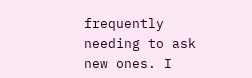frequently needing to ask new ones. I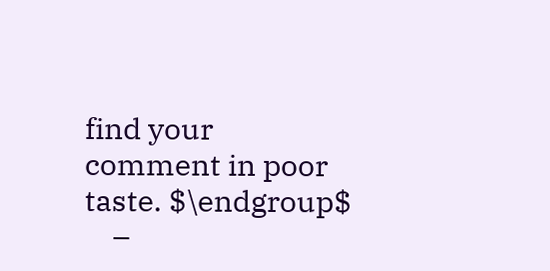find your comment in poor taste. $\endgroup$
    –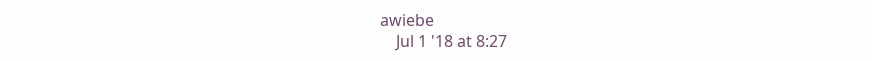awiebe
    Jul 1 '18 at 8:27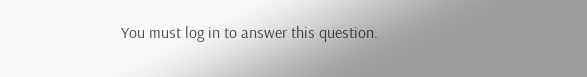You must log in to answer this question.